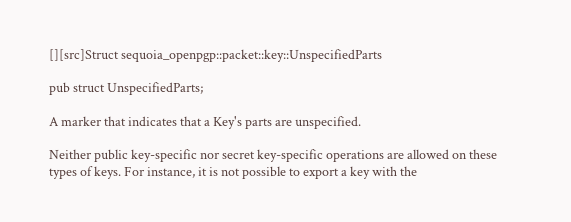[][src]Struct sequoia_openpgp::packet::key::UnspecifiedParts

pub struct UnspecifiedParts;

A marker that indicates that a Key's parts are unspecified.

Neither public key-specific nor secret key-specific operations are allowed on these types of keys. For instance, it is not possible to export a key with the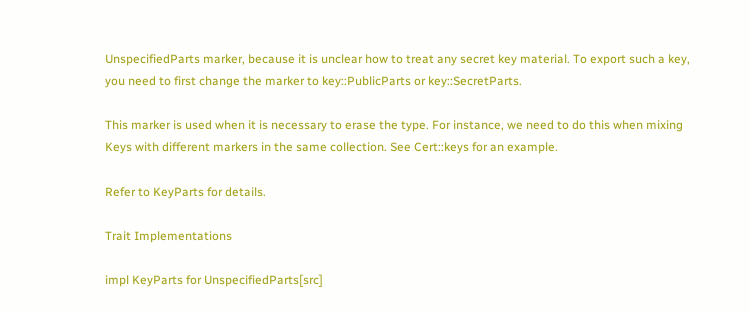UnspecifiedParts marker, because it is unclear how to treat any secret key material. To export such a key, you need to first change the marker to key::PublicParts or key::SecretParts.

This marker is used when it is necessary to erase the type. For instance, we need to do this when mixing Keys with different markers in the same collection. See Cert::keys for an example.

Refer to KeyParts for details.

Trait Implementations

impl KeyParts for UnspecifiedParts[src]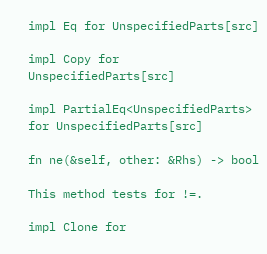impl Eq for UnspecifiedParts[src]

impl Copy for UnspecifiedParts[src]

impl PartialEq<UnspecifiedParts> for UnspecifiedParts[src]

fn ne(&self, other: &Rhs) -> bool

This method tests for !=.

impl Clone for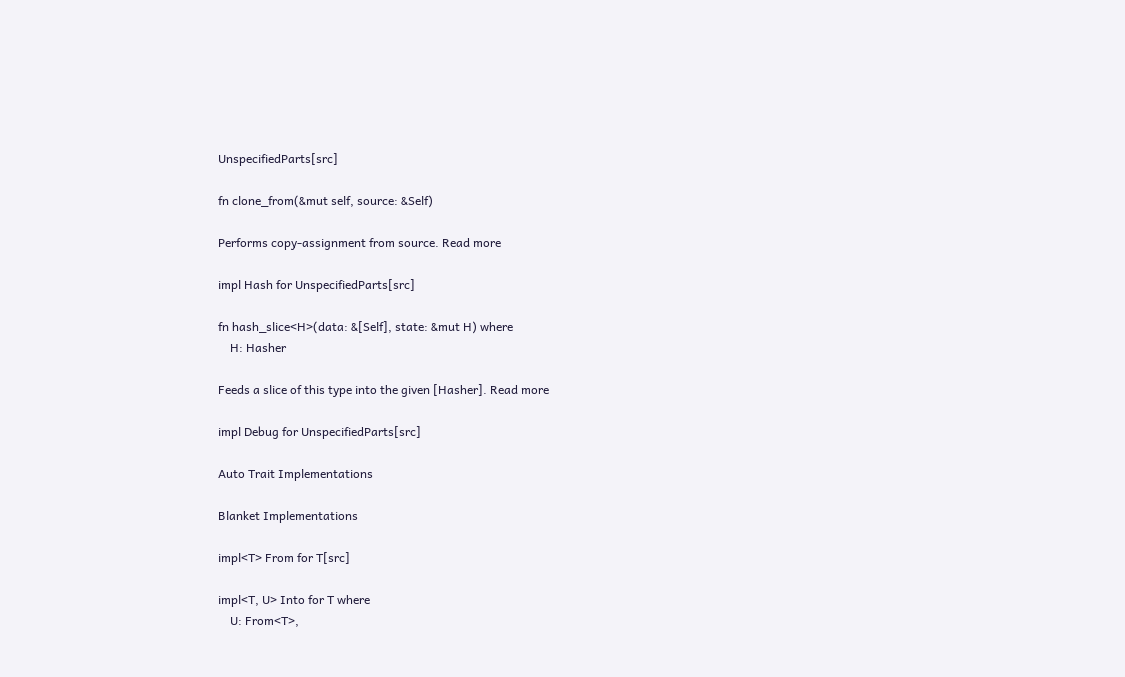UnspecifiedParts[src]

fn clone_from(&mut self, source: &Self)

Performs copy-assignment from source. Read more

impl Hash for UnspecifiedParts[src]

fn hash_slice<H>(data: &[Self], state: &mut H) where
    H: Hasher

Feeds a slice of this type into the given [Hasher]. Read more

impl Debug for UnspecifiedParts[src]

Auto Trait Implementations

Blanket Implementations

impl<T> From for T[src]

impl<T, U> Into for T where
    U: From<T>,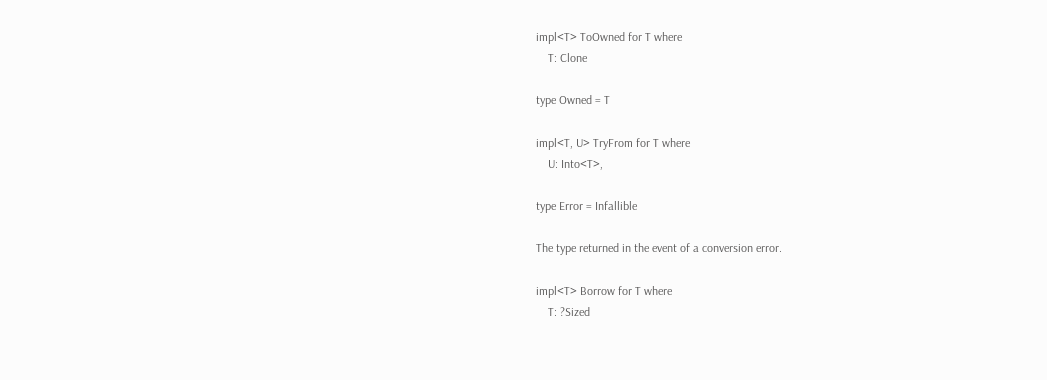impl<T> ToOwned for T where
    T: Clone

type Owned = T

impl<T, U> TryFrom for T where
    U: Into<T>,

type Error = Infallible

The type returned in the event of a conversion error.

impl<T> Borrow for T where
    T: ?Sized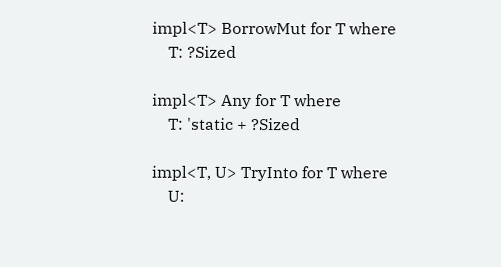impl<T> BorrowMut for T where
    T: ?Sized

impl<T> Any for T where
    T: 'static + ?Sized

impl<T, U> TryInto for T where
    U: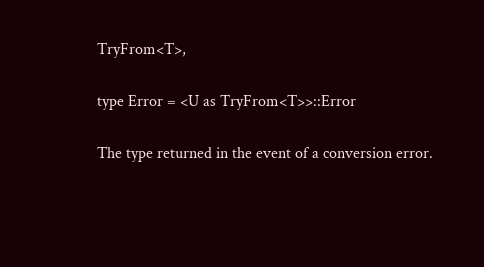TryFrom<T>,

type Error = <U as TryFrom<T>>::Error

The type returned in the event of a conversion error.